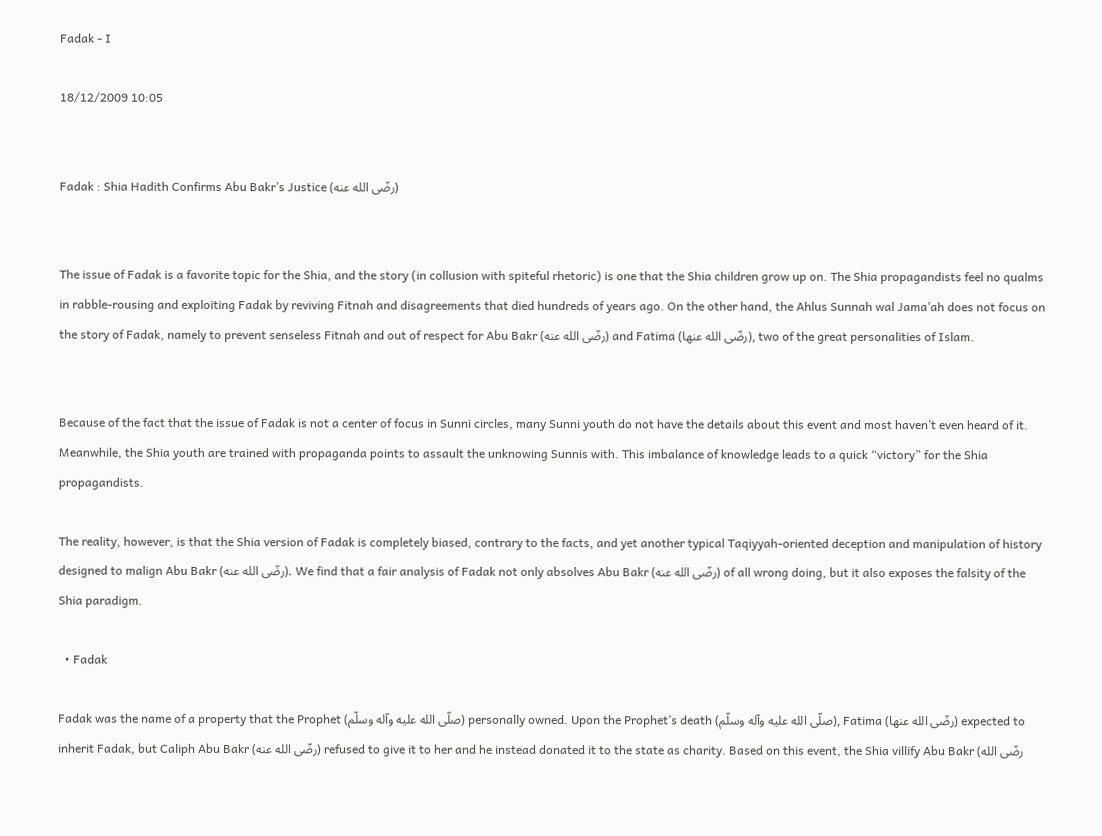Fadak - I

18/12/2009 10:05


Fadak : Shia Hadith Confirms Abu Bakr’s Justice (رضّى الله عنه)


The issue of Fadak is a favorite topic for the Shia, and the story (in collusion with spiteful rhetoric) is one that the Shia children grow up on. The Shia propagandists feel no qualms in rabble-rousing and exploiting Fadak by reviving Fitnah and disagreements that died hundreds of years ago. On the other hand, the Ahlus Sunnah wal Jama’ah does not focus on the story of Fadak, namely to prevent senseless Fitnah and out of respect for Abu Bakr (رضّى الله عنه) and Fatima (رضّى الله عنها), two of the great personalities of Islam.


Because of the fact that the issue of Fadak is not a center of focus in Sunni circles, many Sunni youth do not have the details about this event and most haven’t even heard of it. Meanwhile, the Shia youth are trained with propaganda points to assault the unknowing Sunnis with. This imbalance of knowledge leads to a quick “victory” for the Shia propagandists.

The reality, however, is that the Shia version of Fadak is completely biased, contrary to the facts, and yet another typical Taqiyyah-oriented deception and manipulation of history designed to malign Abu Bakr (رضّى الله عنه). We find that a fair analysis of Fadak not only absolves Abu Bakr (رضّى الله عنه) of all wrong doing, but it also exposes the falsity of the Shia paradigm.

  • Fadak

Fadak was the name of a property that the Prophet (صلّى الله عليه وآله وسلّم) personally owned. Upon the Prophet’s death (صلّى الله عليه وآله وسلّم), Fatima (رضّى الله عنها) expected to inherit Fadak, but Caliph Abu Bakr (رضّى الله عنه) refused to give it to her and he instead donated it to the state as charity. Based on this event, the Shia villify Abu Bakr (رضّى الله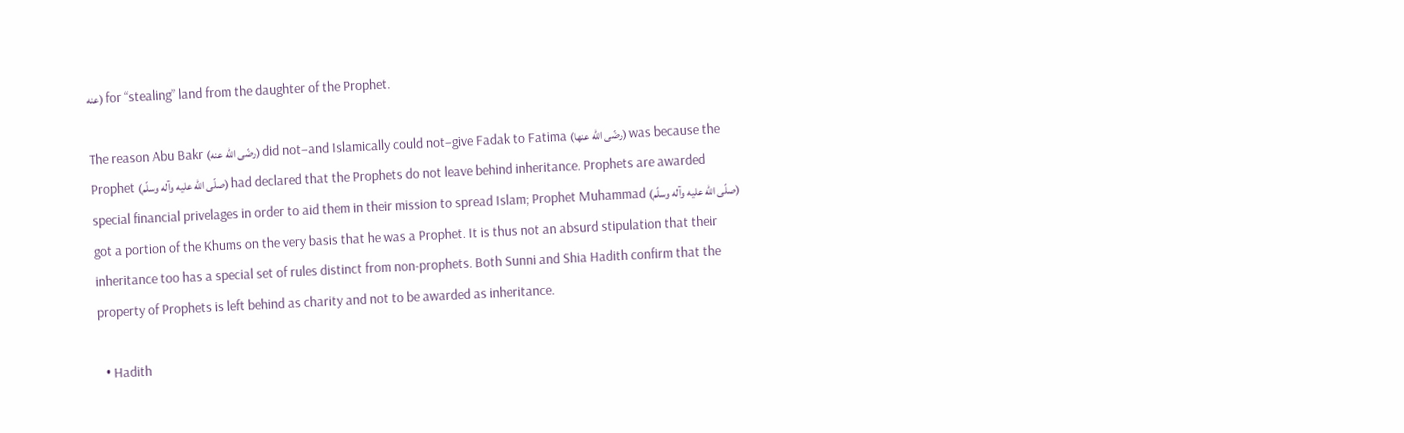عنه) for “stealing” land from the daughter of the Prophet.

The reason Abu Bakr (رضّى الله عنه) did not–and Islamically could not–give Fadak to Fatima (رضّى الله عنها) was because the Prophet (صلّى الله عليه وآله وسلّم) had declared that the Prophets do not leave behind inheritance. Prophets are awarded special financial privelages in order to aid them in their mission to spread Islam; Prophet Muhammad (صلّى الله عليه وآله وسلّم) got a portion of the Khums on the very basis that he was a Prophet. It is thus not an absurd stipulation that their inheritance too has a special set of rules distinct from non-prophets. Both Sunni and Shia Hadith confirm that the property of Prophets is left behind as charity and not to be awarded as inheritance.

  • Hadith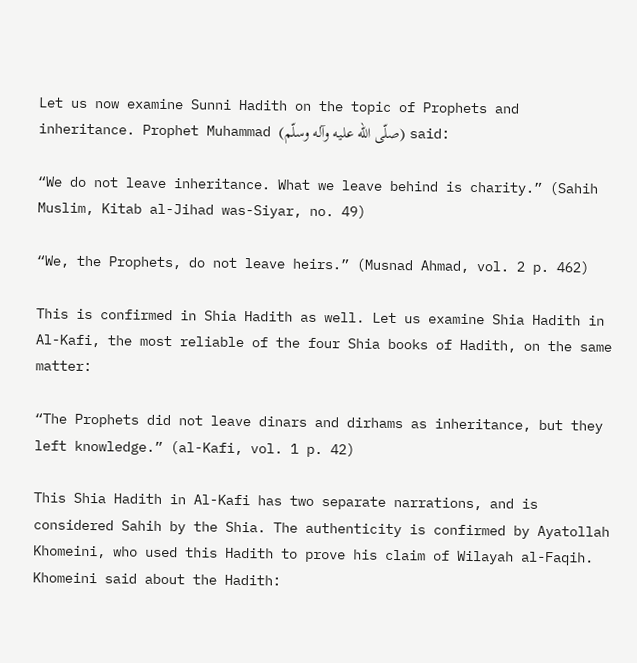Let us now examine Sunni Hadith on the topic of Prophets and inheritance. Prophet Muhammad (صلّى الله عليه وآله وسلّم) said:

“We do not leave inheritance. What we leave behind is charity.” (Sahih Muslim, Kitab al-Jihad was-Siyar, no. 49)

“We, the Prophets, do not leave heirs.” (Musnad Ahmad, vol. 2 p. 462)

This is confirmed in Shia Hadith as well. Let us examine Shia Hadith in Al-Kafi, the most reliable of the four Shia books of Hadith, on the same matter:

“The Prophets did not leave dinars and dirhams as inheritance, but they left knowledge.” (al-Kafi, vol. 1 p. 42)

This Shia Hadith in Al-Kafi has two separate narrations, and is considered Sahih by the Shia. The authenticity is confirmed by Ayatollah Khomeini, who used this Hadith to prove his claim of Wilayah al-Faqih. Khomeini said about the Hadith: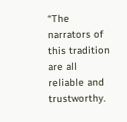“The narrators of this tradition are all reliable and trustworthy.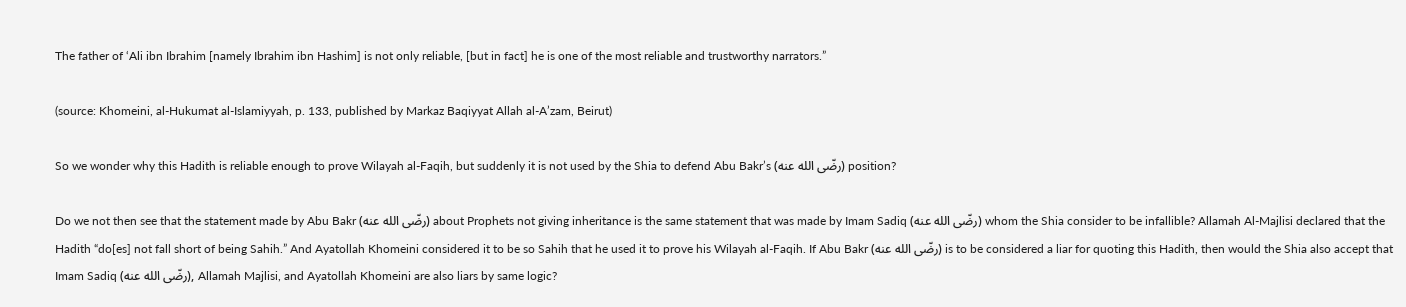The father of ‘Ali ibn Ibrahim [namely Ibrahim ibn Hashim] is not only reliable, [but in fact] he is one of the most reliable and trustworthy narrators.”

(source: Khomeini, al-Hukumat al-Islamiyyah, p. 133, published by Markaz Baqiyyat Allah al-A’zam, Beirut)

So we wonder why this Hadith is reliable enough to prove Wilayah al-Faqih, but suddenly it is not used by the Shia to defend Abu Bakr’s (رضّى الله عنه) position?

Do we not then see that the statement made by Abu Bakr (رضّى الله عنه) about Prophets not giving inheritance is the same statement that was made by Imam Sadiq (رضّى الله عنه) whom the Shia consider to be infallible? Allamah Al-Majlisi declared that the Hadith “do[es] not fall short of being Sahih.” And Ayatollah Khomeini considered it to be so Sahih that he used it to prove his Wilayah al-Faqih. If Abu Bakr (رضّى الله عنه) is to be considered a liar for quoting this Hadith, then would the Shia also accept that Imam Sadiq (رضّى الله عنه), Allamah Majlisi, and Ayatollah Khomeini are also liars by same logic?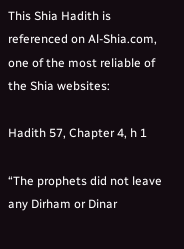This Shia Hadith is referenced on Al-Shia.com, one of the most reliable of the Shia websites:

Hadith 57, Chapter 4, h 1

“The prophets did not leave any Dirham or Dinar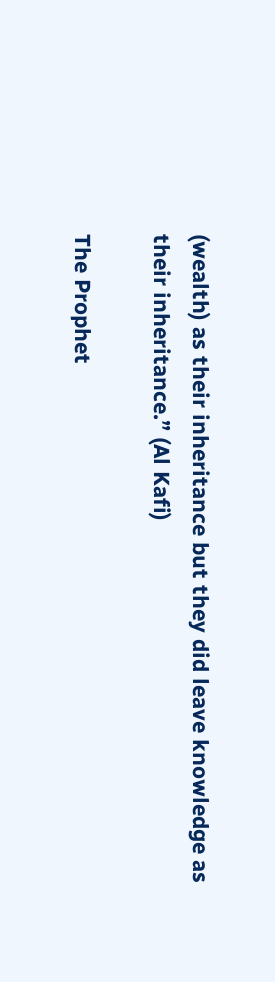(wealth) as their inheritance but they did leave knowledge as their inheritance.” (Al Kafi)

The Prophet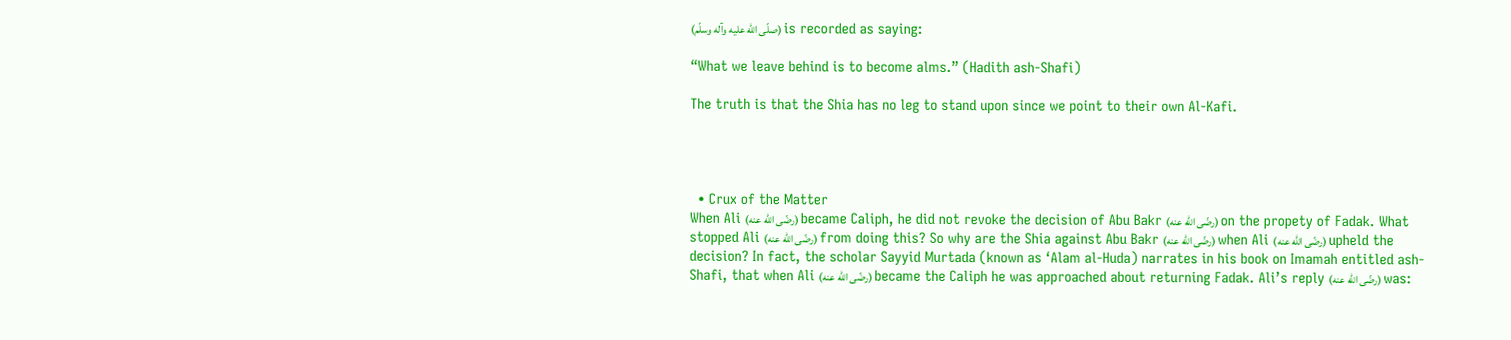(صلّى الله عليه وآله وسلّم) is recorded as saying:

“What we leave behind is to become alms.” (Hadith ash-Shafi)

The truth is that the Shia has no leg to stand upon since we point to their own Al-Kafi.




  • Crux of the Matter
When Ali (رضّى الله عنه) became Caliph, he did not revoke the decision of Abu Bakr (رضّى الله عنه) on the propety of Fadak. What stopped Ali (رضّى الله عنه) from doing this? So why are the Shia against Abu Bakr (رضّى الله عنه) when Ali (رضّى الله عنه) upheld the decision? In fact, the scholar Sayyid Murtada (known as ‘Alam al-Huda) narrates in his book on Imamah entitled ash-Shafi, that when Ali (رضّى الله عنه) became the Caliph he was approached about returning Fadak. Ali’s reply (رضّى الله عنه) was: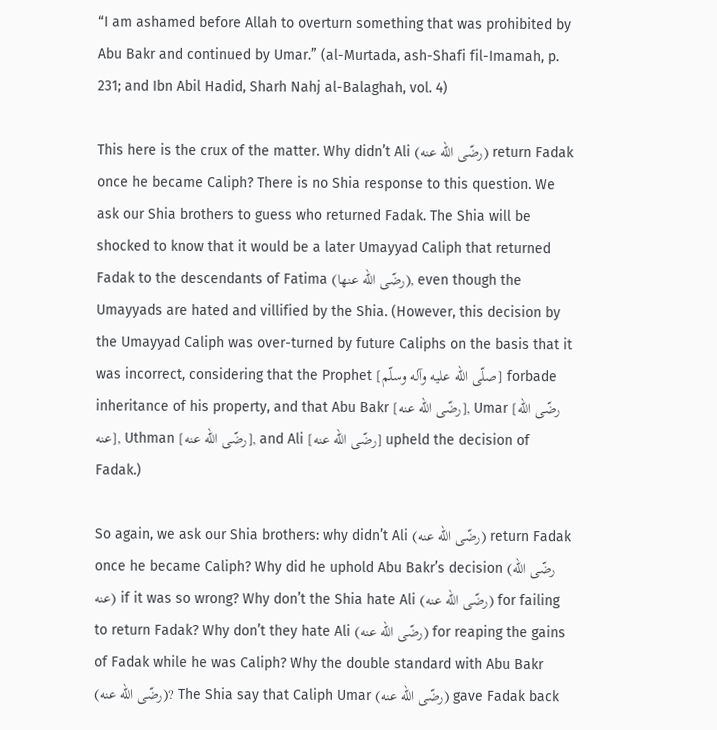“I am ashamed before Allah to overturn something that was prohibited by Abu Bakr and continued by Umar.” (al-Murtada, ash-Shafi fil-Imamah, p. 231; and Ibn Abil Hadid, Sharh Nahj al-Balaghah, vol. 4)

This here is the crux of the matter. Why didn’t Ali (رضّى الله عنه) return Fadak once he became Caliph? There is no Shia response to this question. We ask our Shia brothers to guess who returned Fadak. The Shia will be shocked to know that it would be a later Umayyad Caliph that returned Fadak to the descendants of Fatima (رضّى الله عنها), even though the Umayyads are hated and villified by the Shia. (However, this decision by the Umayyad Caliph was over-turned by future Caliphs on the basis that it was incorrect, considering that the Prophet [صلّى الله عليه وآله وسلّم] forbade inheritance of his property, and that Abu Bakr [رضّى الله عنه], Umar [رضّى الله عنه], Uthman [رضّى الله عنه], and Ali [رضّى الله عنه] upheld the decision of Fadak.)

So again, we ask our Shia brothers: why didn’t Ali (رضّى الله عنه) return Fadak once he became Caliph? Why did he uphold Abu Bakr’s decision (رضّى الله عنه) if it was so wrong? Why don’t the Shia hate Ali (رضّى الله عنه) for failing to return Fadak? Why don’t they hate Ali (رضّى الله عنه) for reaping the gains of Fadak while he was Caliph? Why the double standard with Abu Bakr (رضّى الله عنه)? The Shia say that Caliph Umar (رضّى الله عنه) gave Fadak back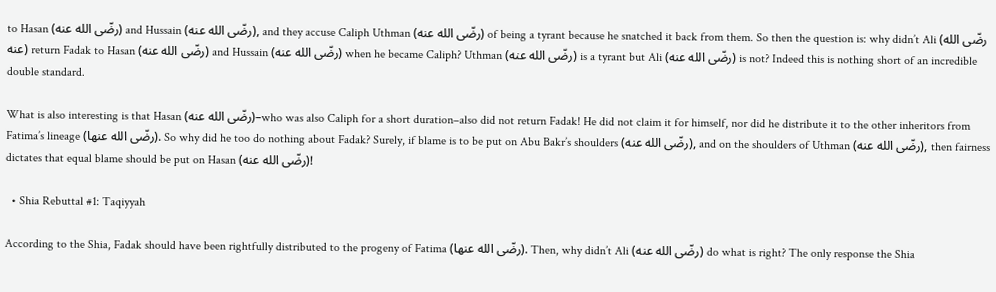to Hasan (رضّى الله عنه) and Hussain (رضّى الله عنه), and they accuse Caliph Uthman (رضّى الله عنه) of being a tyrant because he snatched it back from them. So then the question is: why didn’t Ali (رضّى الله عنه) return Fadak to Hasan (رضّى الله عنه) and Hussain (رضّى الله عنه) when he became Caliph? Uthman (رضّى الله عنه) is a tyrant but Ali (رضّى الله عنه) is not? Indeed this is nothing short of an incredible double standard.

What is also interesting is that Hasan (رضّى الله عنه)–who was also Caliph for a short duration–also did not return Fadak! He did not claim it for himself, nor did he distribute it to the other inheritors from Fatima’s lineage (رضّى الله عنها). So why did he too do nothing about Fadak? Surely, if blame is to be put on Abu Bakr’s shoulders (رضّى الله عنه), and on the shoulders of Uthman (رضّى الله عنه), then fairness dictates that equal blame should be put on Hasan (رضّى الله عنه)!

  • Shia Rebuttal #1: Taqiyyah

According to the Shia, Fadak should have been rightfully distributed to the progeny of Fatima (رضّى الله عنها). Then, why didn’t Ali (رضّى الله عنه) do what is right? The only response the Shia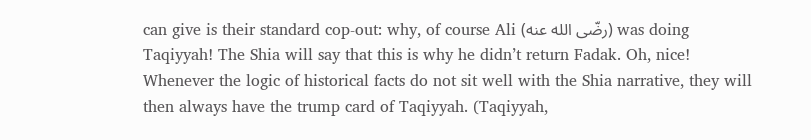can give is their standard cop-out: why, of course Ali (رضّى الله عنه) was doing Taqiyyah! The Shia will say that this is why he didn’t return Fadak. Oh, nice! Whenever the logic of historical facts do not sit well with the Shia narrative, they will then always have the trump card of Taqiyyah. (Taqiyyah,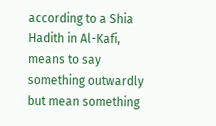according to a Shia Hadith in Al-Kafi, means to say something outwardly but mean something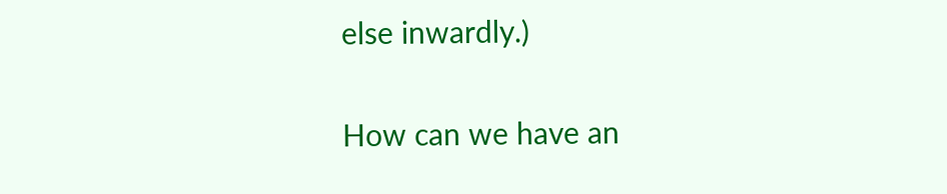else inwardly.)

How can we have an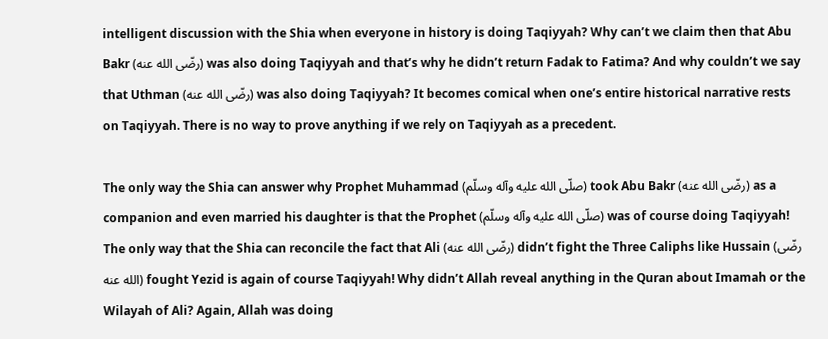intelligent discussion with the Shia when everyone in history is doing Taqiyyah? Why can’t we claim then that Abu Bakr (رضّى الله عنه) was also doing Taqiyyah and that’s why he didn’t return Fadak to Fatima? And why couldn’t we say that Uthman (رضّى الله عنه) was also doing Taqiyyah? It becomes comical when one’s entire historical narrative rests on Taqiyyah. There is no way to prove anything if we rely on Taqiyyah as a precedent.

The only way the Shia can answer why Prophet Muhammad (صلّى الله عليه وآله وسلّم) took Abu Bakr (رضّى الله عنه) as a companion and even married his daughter is that the Prophet (صلّى الله عليه وآله وسلّم) was of course doing Taqiyyah! The only way that the Shia can reconcile the fact that Ali (رضّى الله عنه) didn’t fight the Three Caliphs like Hussain (رضّى الله عنه) fought Yezid is again of course Taqiyyah! Why didn’t Allah reveal anything in the Quran about Imamah or the Wilayah of Ali? Again, Allah was doing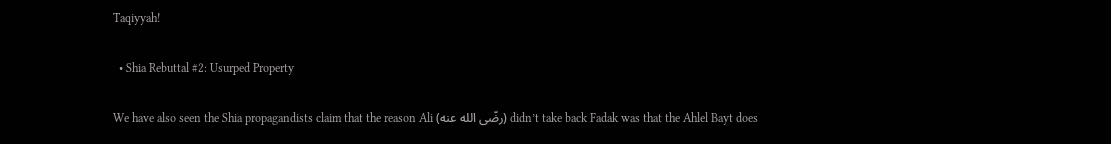Taqiyyah!

  • Shia Rebuttal #2: Usurped Property

We have also seen the Shia propagandists claim that the reason Ali (رضّى الله عنه) didn’t take back Fadak was that the Ahlel Bayt does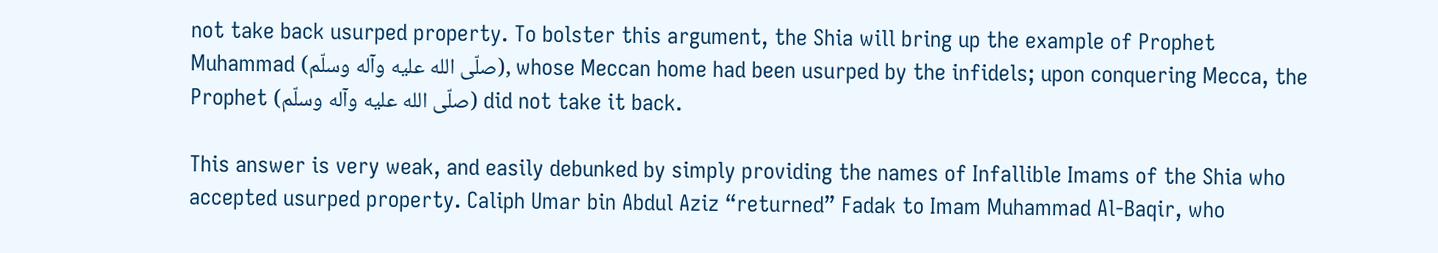not take back usurped property. To bolster this argument, the Shia will bring up the example of Prophet Muhammad (صلّى الله عليه وآله وسلّم), whose Meccan home had been usurped by the infidels; upon conquering Mecca, the Prophet (صلّى الله عليه وآله وسلّم) did not take it back.

This answer is very weak, and easily debunked by simply providing the names of Infallible Imams of the Shia who accepted usurped property. Caliph Umar bin Abdul Aziz “returned” Fadak to Imam Muhammad Al-Baqir, who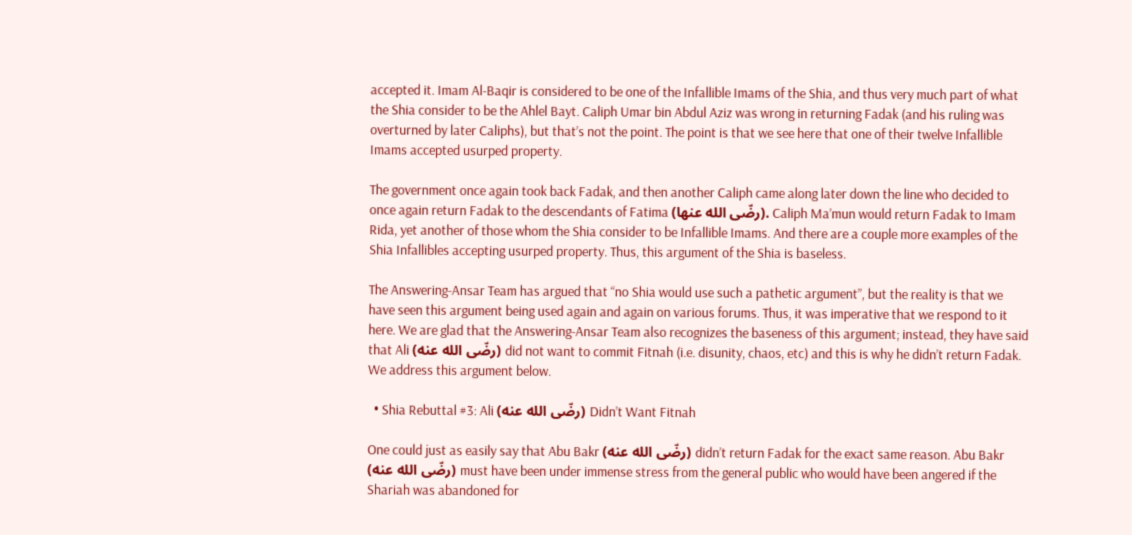accepted it. Imam Al-Baqir is considered to be one of the Infallible Imams of the Shia, and thus very much part of what the Shia consider to be the Ahlel Bayt. Caliph Umar bin Abdul Aziz was wrong in returning Fadak (and his ruling was overturned by later Caliphs), but that’s not the point. The point is that we see here that one of their twelve Infallible Imams accepted usurped property.

The government once again took back Fadak, and then another Caliph came along later down the line who decided to once again return Fadak to the descendants of Fatima (رضّى الله عنها). Caliph Ma’mun would return Fadak to Imam Rida, yet another of those whom the Shia consider to be Infallible Imams. And there are a couple more examples of the Shia Infallibles accepting usurped property. Thus, this argument of the Shia is baseless.

The Answering-Ansar Team has argued that “no Shia would use such a pathetic argument”, but the reality is that we have seen this argument being used again and again on various forums. Thus, it was imperative that we respond to it here. We are glad that the Answering-Ansar Team also recognizes the baseness of this argument; instead, they have said that Ali (رضّى الله عنه) did not want to commit Fitnah (i.e. disunity, chaos, etc) and this is why he didn’t return Fadak. We address this argument below.

  • Shia Rebuttal #3: Ali (رضّى الله عنه) Didn’t Want Fitnah

One could just as easily say that Abu Bakr (رضّى الله عنه) didn’t return Fadak for the exact same reason. Abu Bakr (رضّى الله عنه) must have been under immense stress from the general public who would have been angered if the Shariah was abandoned for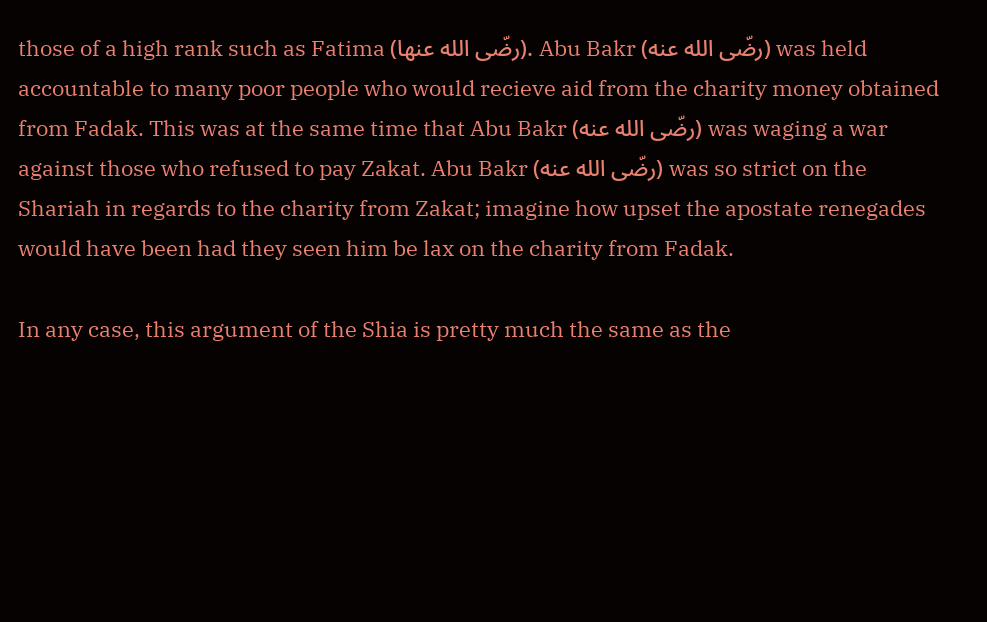those of a high rank such as Fatima (رضّى الله عنها). Abu Bakr (رضّى الله عنه) was held accountable to many poor people who would recieve aid from the charity money obtained from Fadak. This was at the same time that Abu Bakr (رضّى الله عنه) was waging a war against those who refused to pay Zakat. Abu Bakr (رضّى الله عنه) was so strict on the Shariah in regards to the charity from Zakat; imagine how upset the apostate renegades would have been had they seen him be lax on the charity from Fadak.

In any case, this argument of the Shia is pretty much the same as the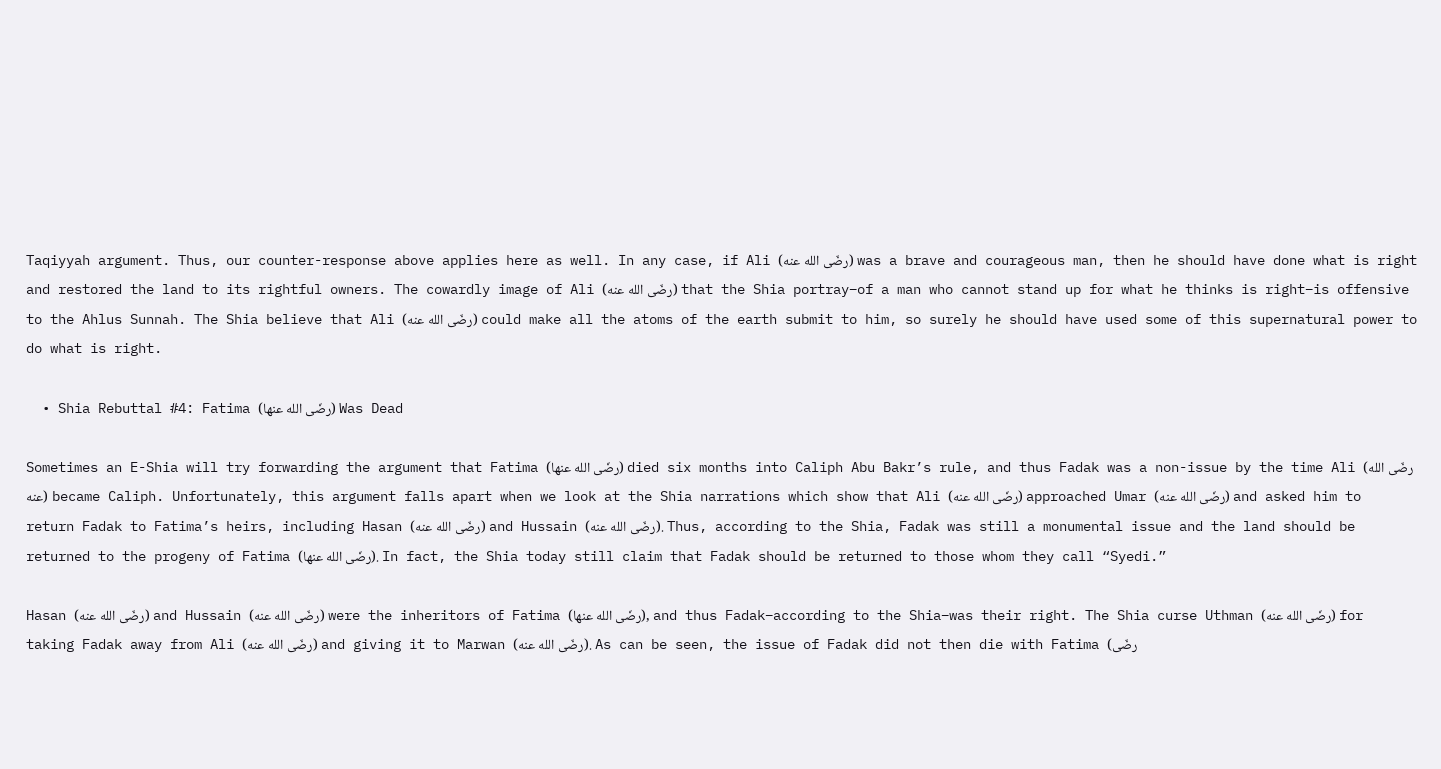Taqiyyah argument. Thus, our counter-response above applies here as well. In any case, if Ali (رضّى الله عنه) was a brave and courageous man, then he should have done what is right and restored the land to its rightful owners. The cowardly image of Ali (رضّى الله عنه) that the Shia portray–of a man who cannot stand up for what he thinks is right–is offensive to the Ahlus Sunnah. The Shia believe that Ali (رضّى الله عنه) could make all the atoms of the earth submit to him, so surely he should have used some of this supernatural power to do what is right.

  • Shia Rebuttal #4: Fatima (رضّى الله عنها) Was Dead

Sometimes an E-Shia will try forwarding the argument that Fatima (رضّى الله عنها) died six months into Caliph Abu Bakr’s rule, and thus Fadak was a non-issue by the time Ali (رضّى الله عنه) became Caliph. Unfortunately, this argument falls apart when we look at the Shia narrations which show that Ali (رضّى الله عنه) approached Umar (رضّى الله عنه) and asked him to return Fadak to Fatima’s heirs, including Hasan (رضّى الله عنه) and Hussain (رضّى الله عنه). Thus, according to the Shia, Fadak was still a monumental issue and the land should be returned to the progeny of Fatima (رضّى الله عنها). In fact, the Shia today still claim that Fadak should be returned to those whom they call “Syedi.”

Hasan (رضّى الله عنه) and Hussain (رضّى الله عنه) were the inheritors of Fatima (رضّى الله عنها), and thus Fadak–according to the Shia–was their right. The Shia curse Uthman (رضّى الله عنه) for taking Fadak away from Ali (رضّى الله عنه) and giving it to Marwan (رضّى الله عنه). As can be seen, the issue of Fadak did not then die with Fatima (رضّى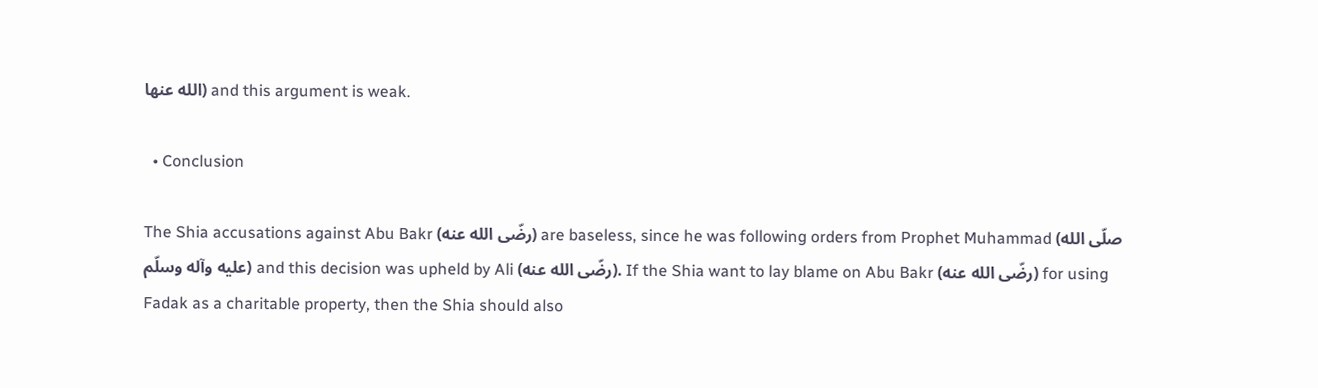الله عنها) and this argument is weak.

  • Conclusion

The Shia accusations against Abu Bakr (رضّى الله عنه) are baseless, since he was following orders from Prophet Muhammad (صلّى الله عليه وآله وسلّم) and this decision was upheld by Ali (رضّى الله عنه). If the Shia want to lay blame on Abu Bakr (رضّى الله عنه) for using Fadak as a charitable property, then the Shia should also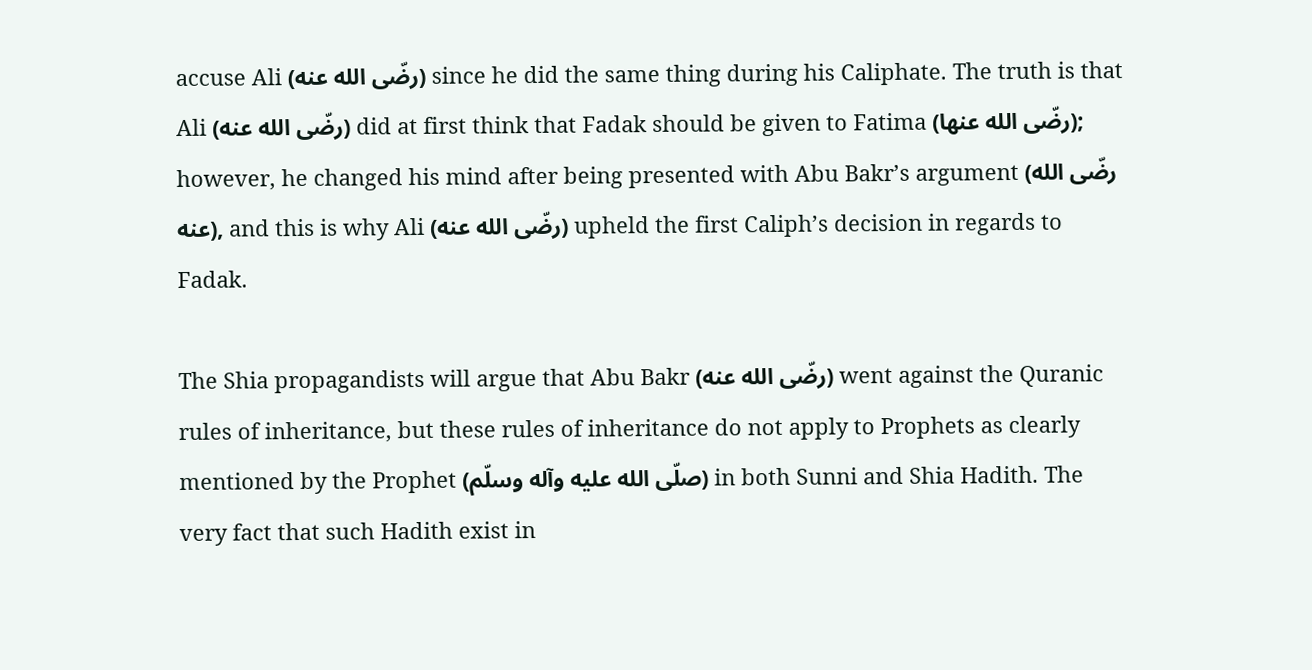accuse Ali (رضّى الله عنه) since he did the same thing during his Caliphate. The truth is that Ali (رضّى الله عنه) did at first think that Fadak should be given to Fatima (رضّى الله عنها); however, he changed his mind after being presented with Abu Bakr’s argument (رضّى الله عنه), and this is why Ali (رضّى الله عنه) upheld the first Caliph’s decision in regards to Fadak.

The Shia propagandists will argue that Abu Bakr (رضّى الله عنه) went against the Quranic rules of inheritance, but these rules of inheritance do not apply to Prophets as clearly mentioned by the Prophet (صلّى الله عليه وآله وسلّم) in both Sunni and Shia Hadith. The very fact that such Hadith exist in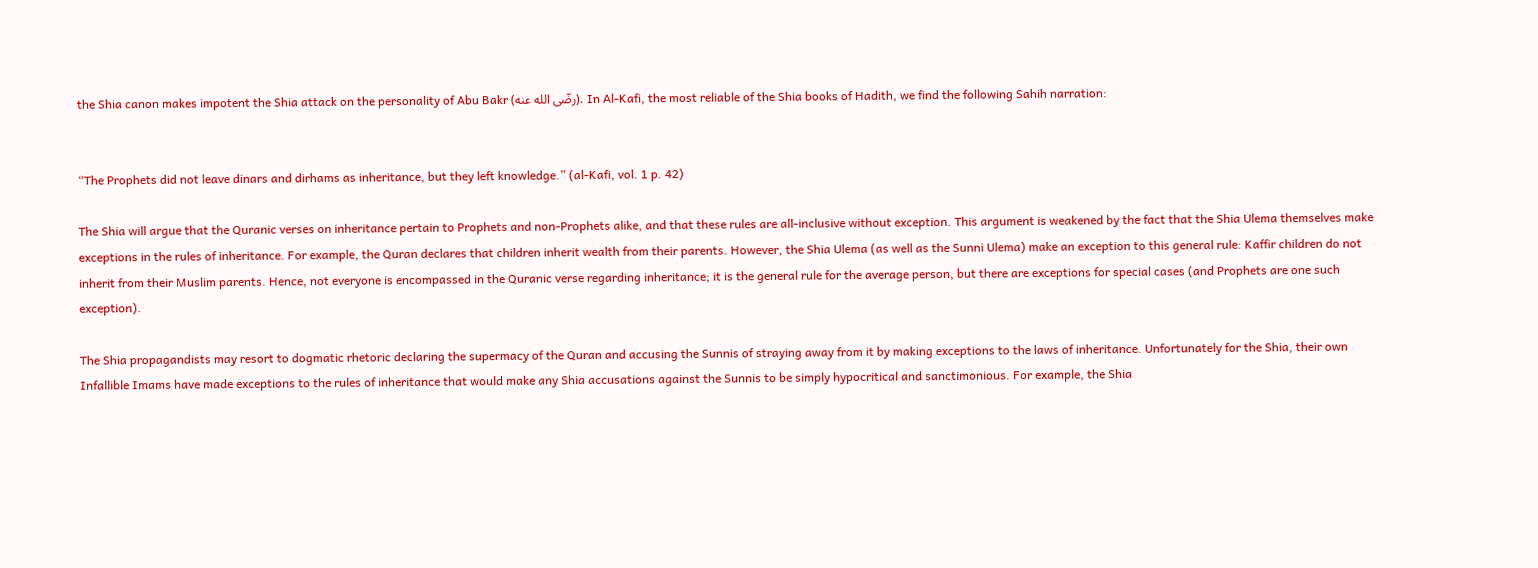the Shia canon makes impotent the Shia attack on the personality of Abu Bakr (رضّى الله عنه). In Al-Kafi, the most reliable of the Shia books of Hadith, we find the following Sahih narration:


“The Prophets did not leave dinars and dirhams as inheritance, but they left knowledge.” (al-Kafi, vol. 1 p. 42)

The Shia will argue that the Quranic verses on inheritance pertain to Prophets and non-Prophets alike, and that these rules are all-inclusive without exception. This argument is weakened by the fact that the Shia Ulema themselves make exceptions in the rules of inheritance. For example, the Quran declares that children inherit wealth from their parents. However, the Shia Ulema (as well as the Sunni Ulema) make an exception to this general rule: Kaffir children do not inherit from their Muslim parents. Hence, not everyone is encompassed in the Quranic verse regarding inheritance; it is the general rule for the average person, but there are exceptions for special cases (and Prophets are one such exception).

The Shia propagandists may resort to dogmatic rhetoric declaring the supermacy of the Quran and accusing the Sunnis of straying away from it by making exceptions to the laws of inheritance. Unfortunately for the Shia, their own Infallible Imams have made exceptions to the rules of inheritance that would make any Shia accusations against the Sunnis to be simply hypocritical and sanctimonious. For example, the Shia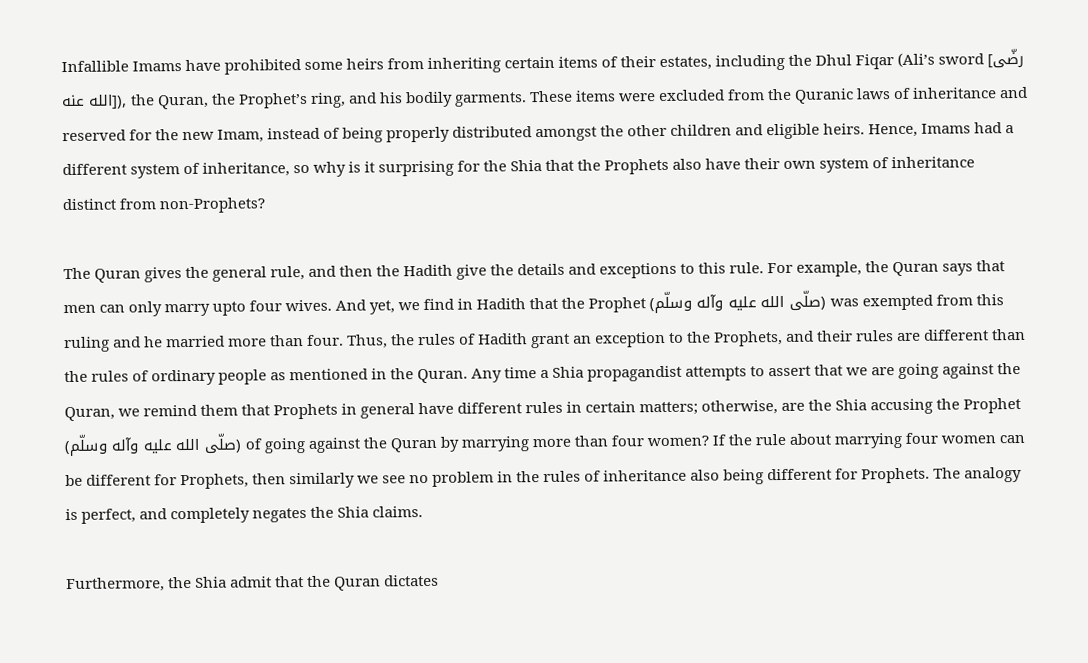Infallible Imams have prohibited some heirs from inheriting certain items of their estates, including the Dhul Fiqar (Ali’s sword [رضّى الله عنه]), the Quran, the Prophet’s ring, and his bodily garments. These items were excluded from the Quranic laws of inheritance and reserved for the new Imam, instead of being properly distributed amongst the other children and eligible heirs. Hence, Imams had a different system of inheritance, so why is it surprising for the Shia that the Prophets also have their own system of inheritance distinct from non-Prophets?

The Quran gives the general rule, and then the Hadith give the details and exceptions to this rule. For example, the Quran says that men can only marry upto four wives. And yet, we find in Hadith that the Prophet (صلّى الله عليه وآله وسلّم) was exempted from this ruling and he married more than four. Thus, the rules of Hadith grant an exception to the Prophets, and their rules are different than the rules of ordinary people as mentioned in the Quran. Any time a Shia propagandist attempts to assert that we are going against the Quran, we remind them that Prophets in general have different rules in certain matters; otherwise, are the Shia accusing the Prophet (صلّى الله عليه وآله وسلّم) of going against the Quran by marrying more than four women? If the rule about marrying four women can be different for Prophets, then similarly we see no problem in the rules of inheritance also being different for Prophets. The analogy is perfect, and completely negates the Shia claims.

Furthermore, the Shia admit that the Quran dictates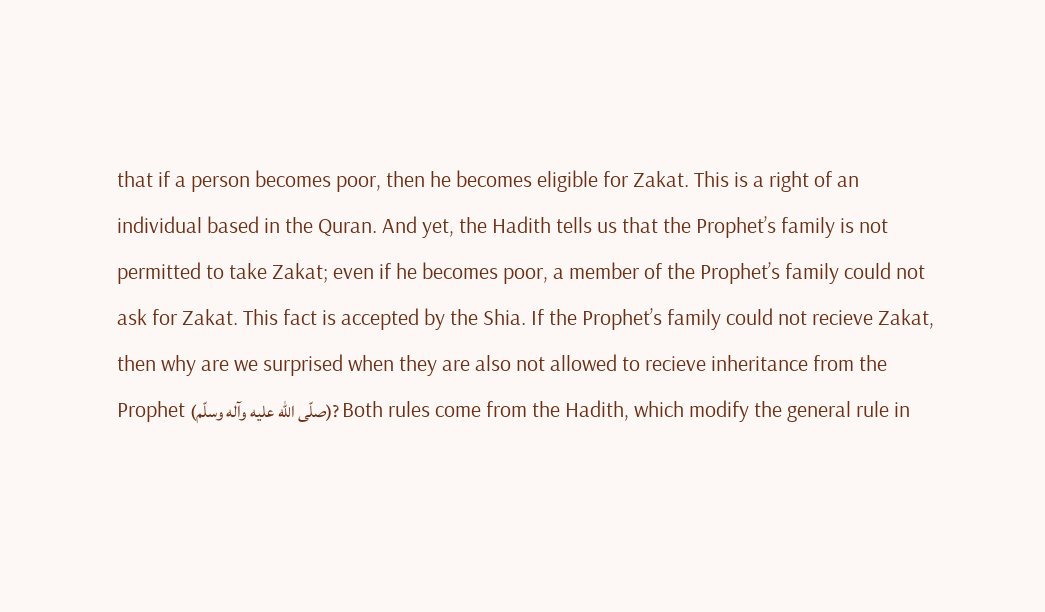that if a person becomes poor, then he becomes eligible for Zakat. This is a right of an individual based in the Quran. And yet, the Hadith tells us that the Prophet’s family is not permitted to take Zakat; even if he becomes poor, a member of the Prophet’s family could not ask for Zakat. This fact is accepted by the Shia. If the Prophet’s family could not recieve Zakat, then why are we surprised when they are also not allowed to recieve inheritance from the Prophet (صلّى الله عليه وآله وسلّم)? Both rules come from the Hadith, which modify the general rule in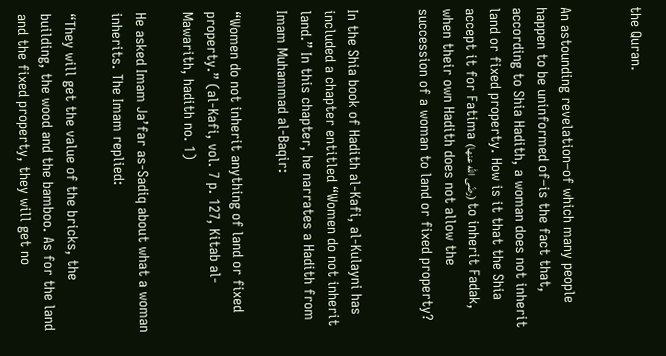the Quran.


An astounding revelation–of which many people happen to be uninformed of–is the fact that, according to Shia Hadith, a woman does not inherit land or fixed property. How is it that the Shia accept it for Fatima (رضّى الله عنها) to inherit Fadak, when their own Hadith does not allow the succession of a woman to land or fixed property?


In the Shia book of Hadith al-Kafi, al-Kulayni has included a chapter entitled “Women do not inherit land.” In this chapter, he narrates a Hadith from Imam Muhammad al-Baqir:

“Women do not inherit anything of land or fixed property.” (al-Kafi, vol. 7 p. 127, Kitab al-Mawarith, hadith no. 1)

He asked Imam Ja’far as-Sadiq about what a woman inherits. The Imam replied:

“They will get the value of the bricks, the building, the wood and the bamboo. As for the land and the fixed property, they will get no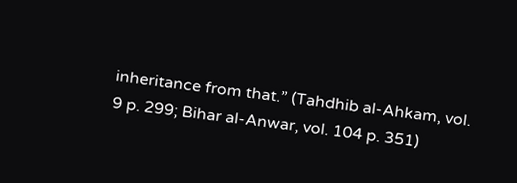inheritance from that.” (Tahdhib al-Ahkam, vol. 9 p. 299; Bihar al-Anwar, vol. 104 p. 351)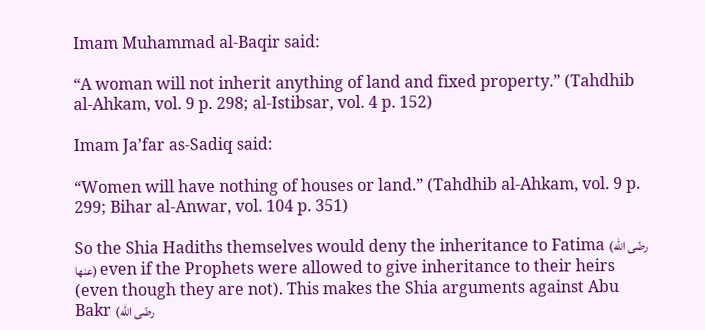Imam Muhammad al-Baqir said:

“A woman will not inherit anything of land and fixed property.” (Tahdhib al-Ahkam, vol. 9 p. 298; al-Istibsar, vol. 4 p. 152)

Imam Ja’far as-Sadiq said:

“Women will have nothing of houses or land.” (Tahdhib al-Ahkam, vol. 9 p. 299; Bihar al-Anwar, vol. 104 p. 351)

So the Shia Hadiths themselves would deny the inheritance to Fatima (رضّى الله عنها) even if the Prophets were allowed to give inheritance to their heirs (even though they are not). This makes the Shia arguments against Abu Bakr (رضّى الله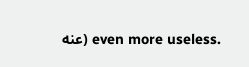عنه) even more useless.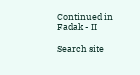Continued in Fadak - II

Search site